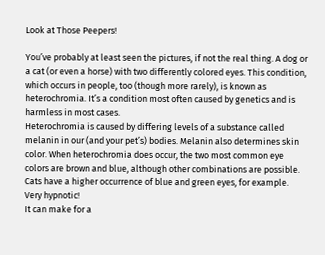Look at Those Peepers!

You’ve probably at least seen the pictures, if not the real thing. A dog or a cat (or even a horse) with two differently colored eyes. This condition, which occurs in people, too (though more rarely), is known as heterochromia. It’s a condition most often caused by genetics and is harmless in most cases.
Heterochromia is caused by differing levels of a substance called melanin in our (and your pet’s) bodies. Melanin also determines skin color. When heterochromia does occur, the two most common eye colors are brown and blue, although other combinations are possible. Cats have a higher occurrence of blue and green eyes, for example. Very hypnotic!
It can make for a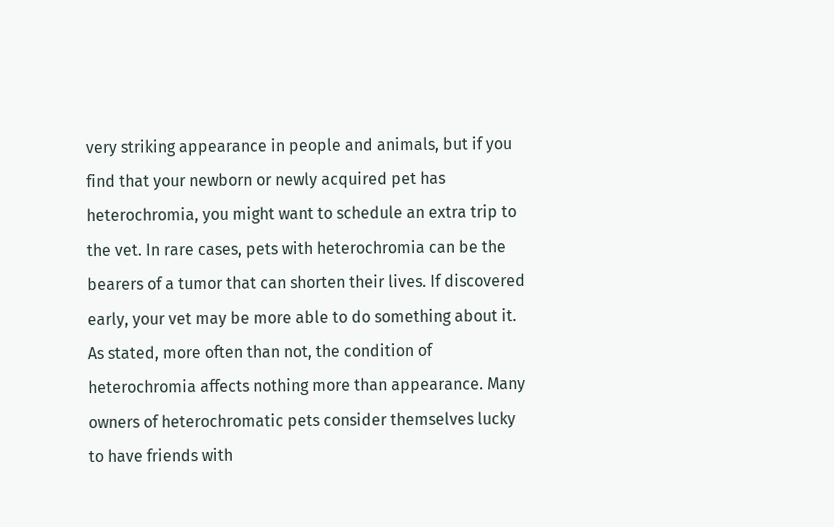very striking appearance in people and animals, but if you find that your newborn or newly acquired pet has heterochromia, you might want to schedule an extra trip to the vet. In rare cases, pets with heterochromia can be the bearers of a tumor that can shorten their lives. If discovered early, your vet may be more able to do something about it.
As stated, more often than not, the condition of heterochromia affects nothing more than appearance. Many owners of heterochromatic pets consider themselves lucky to have friends with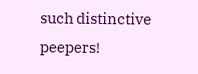such distinctive peepers!